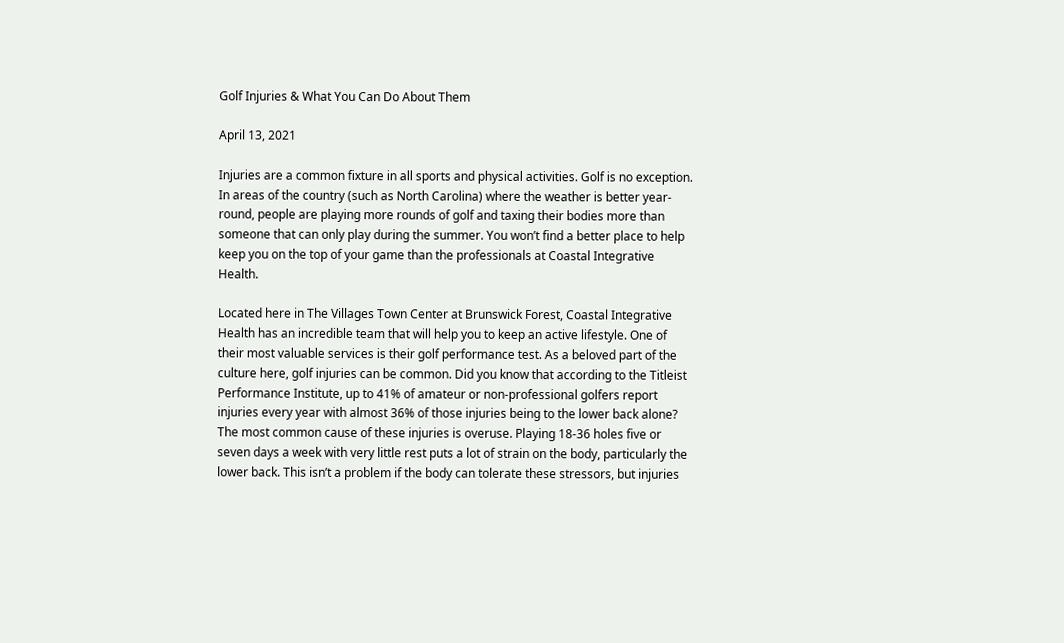Golf Injuries & What You Can Do About Them

April 13, 2021

Injuries are a common fixture in all sports and physical activities. Golf is no exception. In areas of the country (such as North Carolina) where the weather is better year-round, people are playing more rounds of golf and taxing their bodies more than someone that can only play during the summer. You won’t find a better place to help keep you on the top of your game than the professionals at Coastal Integrative Health.

Located here in The Villages Town Center at Brunswick Forest, Coastal Integrative Health has an incredible team that will help you to keep an active lifestyle. One of their most valuable services is their golf performance test. As a beloved part of the culture here, golf injuries can be common. Did you know that according to the Titleist Performance Institute, up to 41% of amateur or non-professional golfers report injuries every year with almost 36% of those injuries being to the lower back alone? The most common cause of these injuries is overuse. Playing 18-36 holes five or seven days a week with very little rest puts a lot of strain on the body, particularly the lower back. This isn’t a problem if the body can tolerate these stressors, but injuries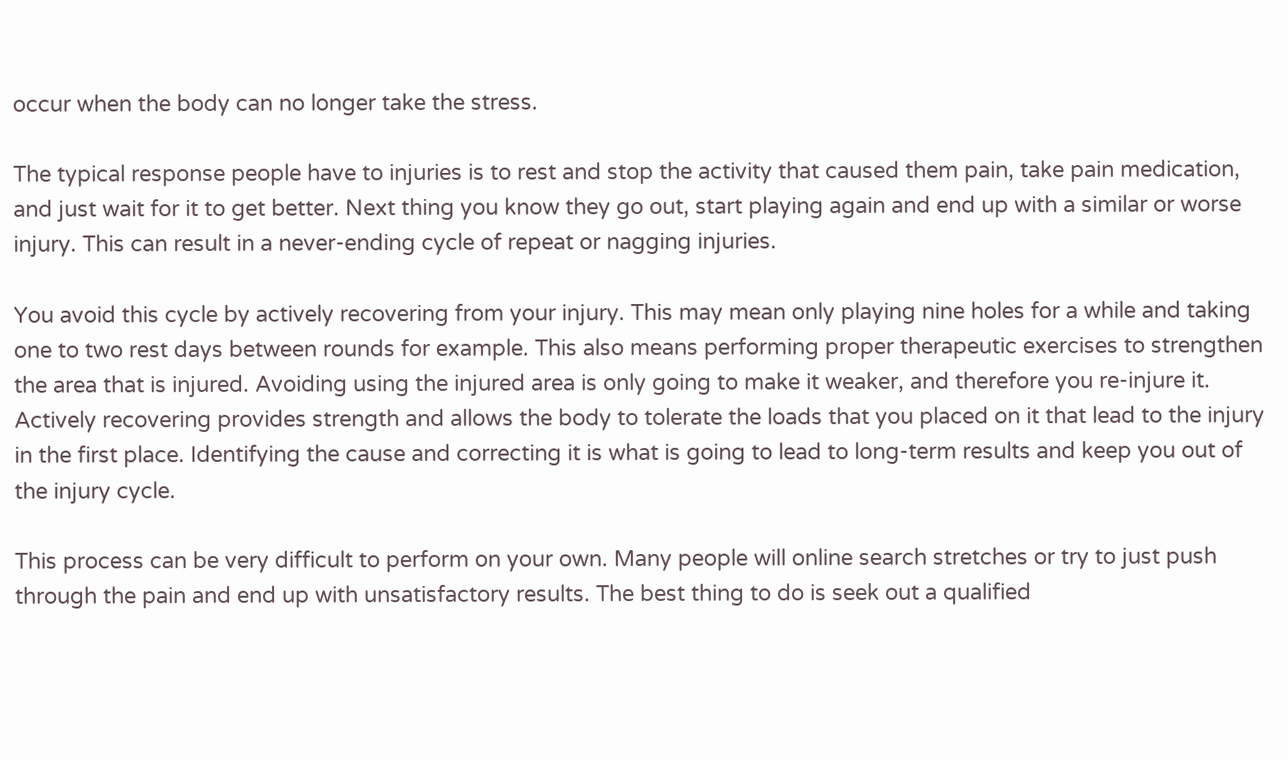occur when the body can no longer take the stress.

The typical response people have to injuries is to rest and stop the activity that caused them pain, take pain medication, and just wait for it to get better. Next thing you know they go out, start playing again and end up with a similar or worse injury. This can result in a never-ending cycle of repeat or nagging injuries.

You avoid this cycle by actively recovering from your injury. This may mean only playing nine holes for a while and taking one to two rest days between rounds for example. This also means performing proper therapeutic exercises to strengthen the area that is injured. Avoiding using the injured area is only going to make it weaker, and therefore you re-injure it. Actively recovering provides strength and allows the body to tolerate the loads that you placed on it that lead to the injury in the first place. Identifying the cause and correcting it is what is going to lead to long-term results and keep you out of the injury cycle.

This process can be very difficult to perform on your own. Many people will online search stretches or try to just push through the pain and end up with unsatisfactory results. The best thing to do is seek out a qualified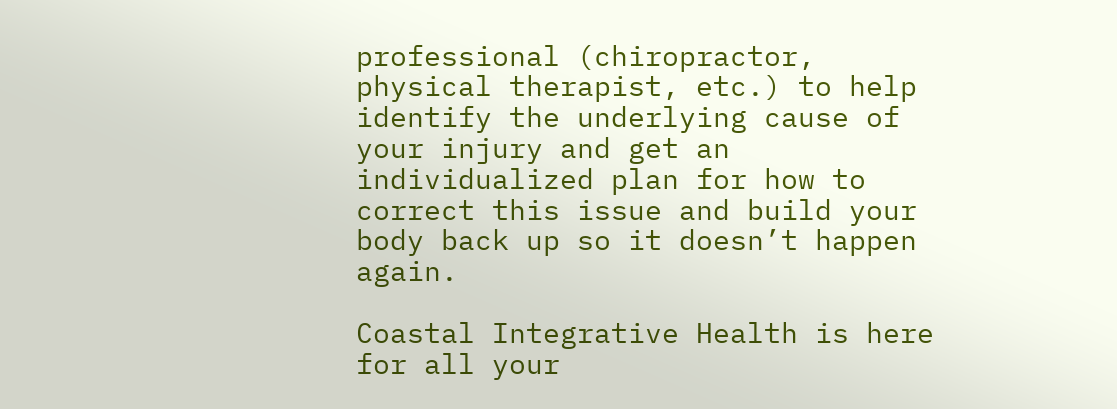professional (chiropractor, physical therapist, etc.) to help identify the underlying cause of your injury and get an individualized plan for how to correct this issue and build your body back up so it doesn’t happen again.

Coastal Integrative Health is here for all your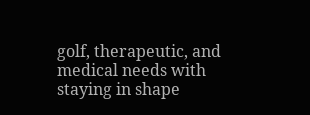golf, therapeutic, and medical needs with staying in shape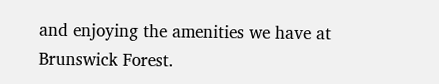and enjoying the amenities we have at Brunswick Forest.